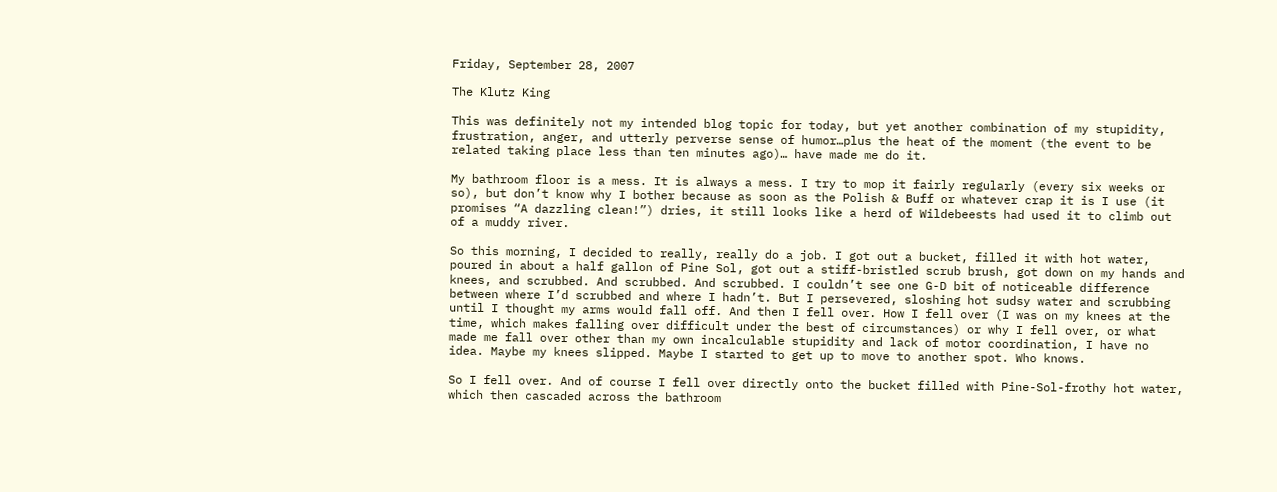Friday, September 28, 2007

The Klutz King

This was definitely not my intended blog topic for today, but yet another combination of my stupidity, frustration, anger, and utterly perverse sense of humor…plus the heat of the moment (the event to be related taking place less than ten minutes ago)… have made me do it.

My bathroom floor is a mess. It is always a mess. I try to mop it fairly regularly (every six weeks or so), but don’t know why I bother because as soon as the Polish & Buff or whatever crap it is I use (it promises “A dazzling clean!”) dries, it still looks like a herd of Wildebeests had used it to climb out of a muddy river.

So this morning, I decided to really, really do a job. I got out a bucket, filled it with hot water, poured in about a half gallon of Pine Sol, got out a stiff-bristled scrub brush, got down on my hands and knees, and scrubbed. And scrubbed. And scrubbed. I couldn’t see one G-D bit of noticeable difference between where I’d scrubbed and where I hadn’t. But I persevered, sloshing hot sudsy water and scrubbing until I thought my arms would fall off. And then I fell over. How I fell over (I was on my knees at the time, which makes falling over difficult under the best of circumstances) or why I fell over, or what made me fall over other than my own incalculable stupidity and lack of motor coordination, I have no idea. Maybe my knees slipped. Maybe I started to get up to move to another spot. Who knows.

So I fell over. And of course I fell over directly onto the bucket filled with Pine-Sol-frothy hot water, which then cascaded across the bathroom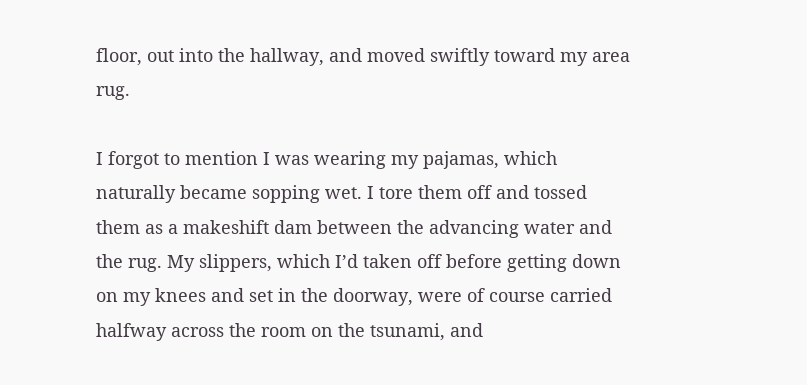floor, out into the hallway, and moved swiftly toward my area rug.

I forgot to mention I was wearing my pajamas, which naturally became sopping wet. I tore them off and tossed them as a makeshift dam between the advancing water and the rug. My slippers, which I’d taken off before getting down on my knees and set in the doorway, were of course carried halfway across the room on the tsunami, and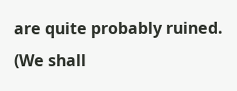are quite probably ruined. (We shall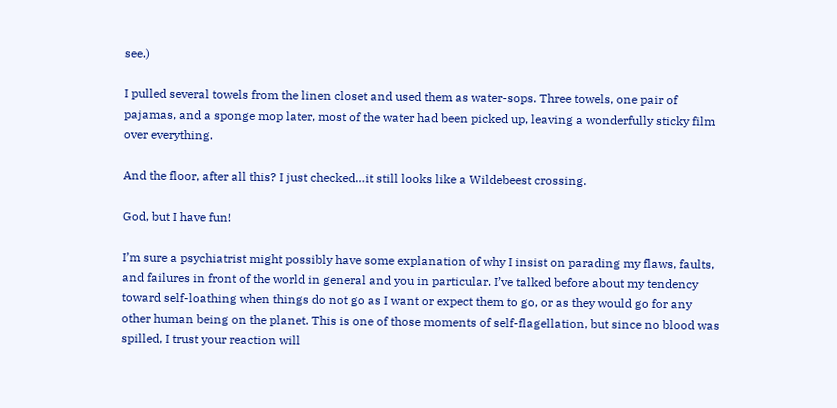see.)

I pulled several towels from the linen closet and used them as water-sops. Three towels, one pair of pajamas, and a sponge mop later, most of the water had been picked up, leaving a wonderfully sticky film over everything.

And the floor, after all this? I just checked…it still looks like a Wildebeest crossing.

God, but I have fun!

I’m sure a psychiatrist might possibly have some explanation of why I insist on parading my flaws, faults, and failures in front of the world in general and you in particular. I’ve talked before about my tendency toward self-loathing when things do not go as I want or expect them to go, or as they would go for any other human being on the planet. This is one of those moments of self-flagellation, but since no blood was spilled, I trust your reaction will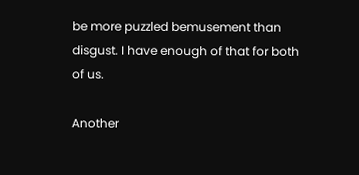be more puzzled bemusement than disgust. I have enough of that for both of us.

Another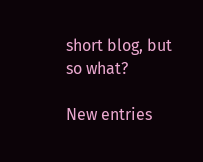short blog, but so what?

New entries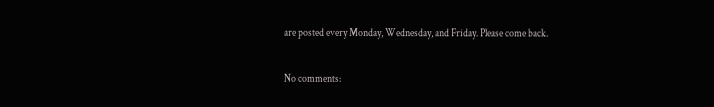are posted every Monday, Wednesday, and Friday. Please come back.

No comments: